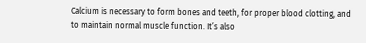Calcium is necessary to form bones and teeth, for proper blood clotting, and to maintain normal muscle function. It’s also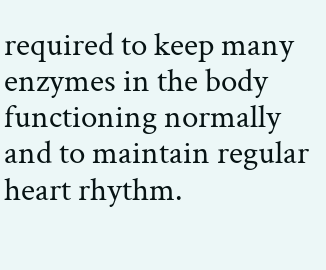required to keep many enzymes in the body functioning normally and to maintain regular heart rhythm.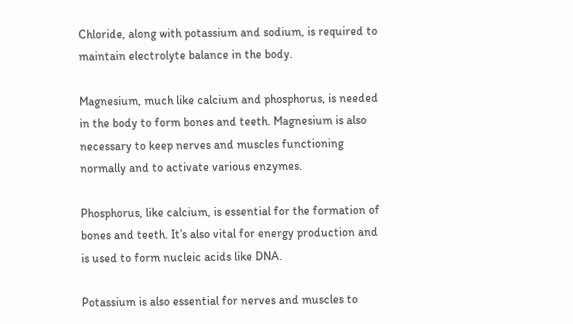Chloride, along with potassium and sodium, is required to maintain electrolyte balance in the body.

Magnesium, much like calcium and phosphorus, is needed in the body to form bones and teeth. Magnesium is also necessary to keep nerves and muscles functioning normally and to activate various enzymes.

Phosphorus, like calcium, is essential for the formation of bones and teeth. It’s also vital for energy production and is used to form nucleic acids like DNA.

Potassium is also essential for nerves and muscles to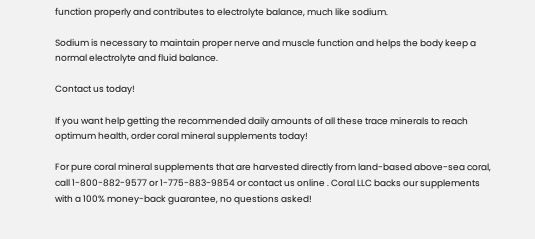function properly and contributes to electrolyte balance, much like sodium.

Sodium is necessary to maintain proper nerve and muscle function and helps the body keep a normal electrolyte and fluid balance.

Contact us today!

If you want help getting the recommended daily amounts of all these trace minerals to reach optimum health, order coral mineral supplements today!

For pure coral mineral supplements that are harvested directly from land-based above-sea coral, call 1-800-882-9577 or 1-775-883-9854 or contact us online . Coral LLC backs our supplements with a 100% money-back guarantee, no questions asked!